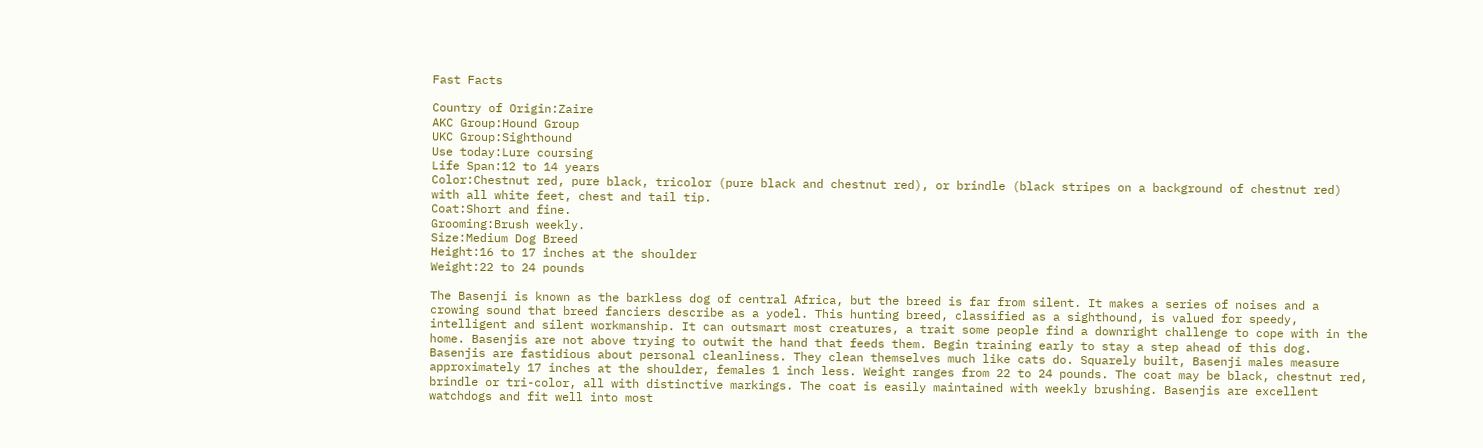Fast Facts

Country of Origin:Zaire
AKC Group:Hound Group
UKC Group:Sighthound
Use today:Lure coursing
Life Span:12 to 14 years
Color:Chestnut red, pure black, tricolor (pure black and chestnut red), or brindle (black stripes on a background of chestnut red) with all white feet, chest and tail tip.
Coat:Short and fine.
Grooming:Brush weekly.
Size:Medium Dog Breed
Height:16 to 17 inches at the shoulder
Weight:22 to 24 pounds

The Basenji is known as the barkless dog of central Africa, but the breed is far from silent. It makes a series of noises and a crowing sound that breed fanciers describe as a yodel. This hunting breed, classified as a sighthound, is valued for speedy, intelligent and silent workmanship. It can outsmart most creatures, a trait some people find a downright challenge to cope with in the home. Basenjis are not above trying to outwit the hand that feeds them. Begin training early to stay a step ahead of this dog. Basenjis are fastidious about personal cleanliness. They clean themselves much like cats do. Squarely built, Basenji males measure approximately 17 inches at the shoulder, females 1 inch less. Weight ranges from 22 to 24 pounds. The coat may be black, chestnut red, brindle or tri-color, all with distinctive markings. The coat is easily maintained with weekly brushing. Basenjis are excellent watchdogs and fit well into most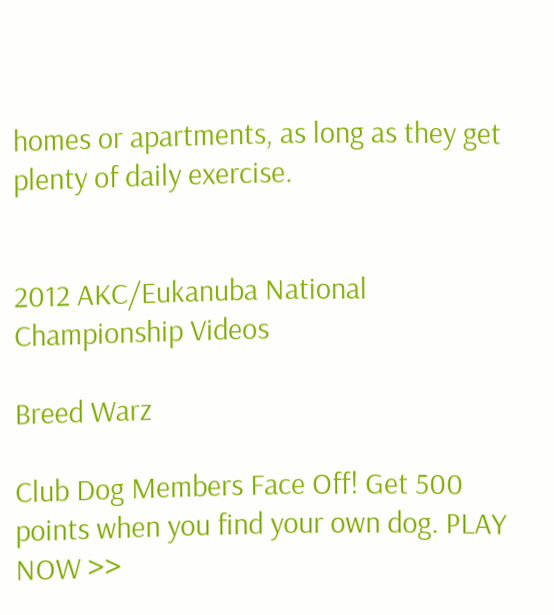homes or apartments, as long as they get plenty of daily exercise.


2012 AKC/Eukanuba National Championship Videos

Breed Warz

Club Dog Members Face Off! Get 500 points when you find your own dog. PLAY NOW >>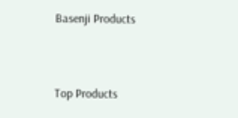Basenji Products



Top Products